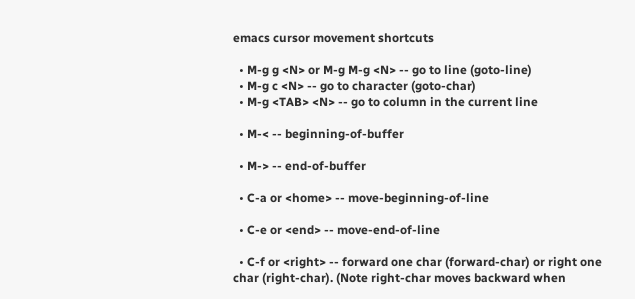emacs cursor movement shortcuts

  • M-g g <N> or M-g M-g <N> -- go to line (goto-line)
  • M-g c <N> -- go to character (goto-char)
  • M-g <TAB> <N> -- go to column in the current line

  • M-< -- beginning-of-buffer

  • M-> -- end-of-buffer

  • C-a or <home> -- move-beginning-of-line

  • C-e or <end> -- move-end-of-line

  • C-f or <right> -- forward one char (forward-char) or right one char (right-char). (Note right-char moves backward when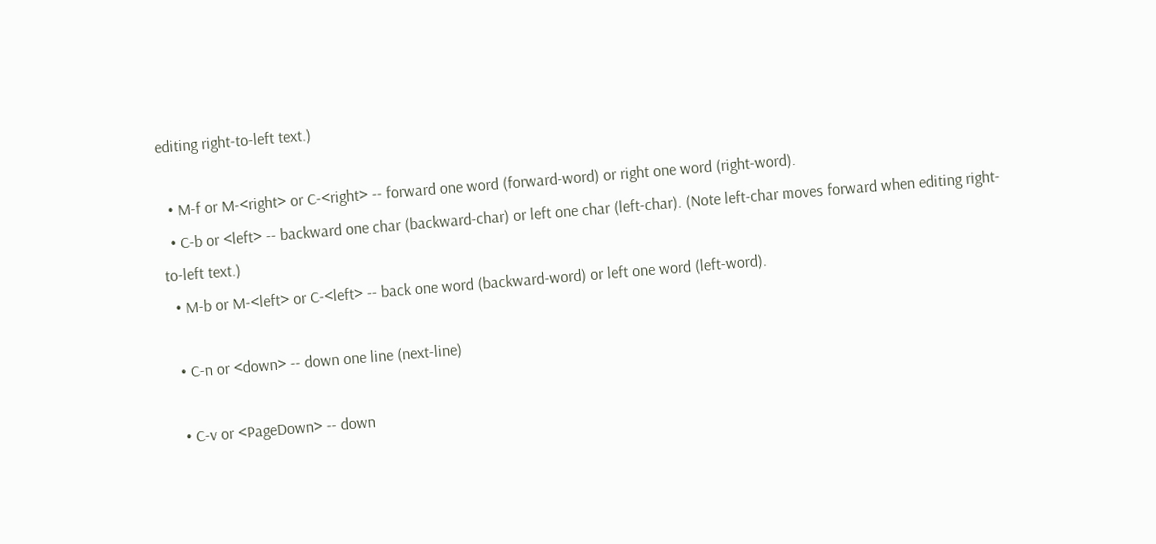editing right-to-left text.)

  • M-f or M-<right> or C-<right> -- forward one word (forward-word) or right one word (right-word).
  • C-b or <left> -- backward one char (backward-char) or left one char (left-char). (Note left-char moves forward when editing right-to-left text.)
  • M-b or M-<left> or C-<left> -- back one word (backward-word) or left one word (left-word).

  • C-n or <down> -- down one line (next-line)

  • C-v or <PageDown> -- down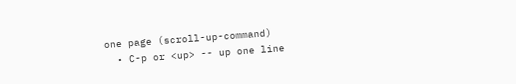one page (scroll-up-command)
  • C-p or <up> -- up one line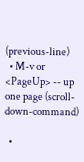(previous-line)
  • M-v or <PageUp> -- up one page (scroll-down-command)

  •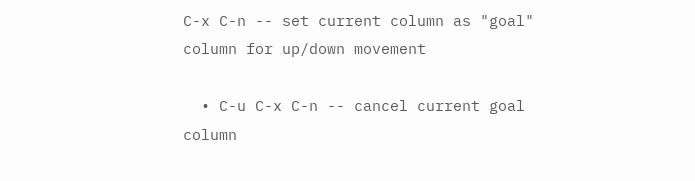C-x C-n -- set current column as "goal" column for up/down movement

  • C-u C-x C-n -- cancel current goal column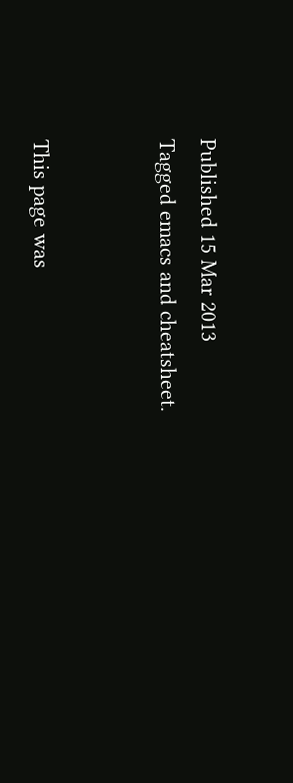Published 15 Mar 2013
Tagged emacs and cheatsheet.


This page was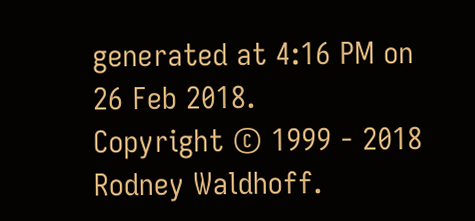generated at 4:16 PM on 26 Feb 2018.
Copyright © 1999 - 2018 Rodney Waldhoff.